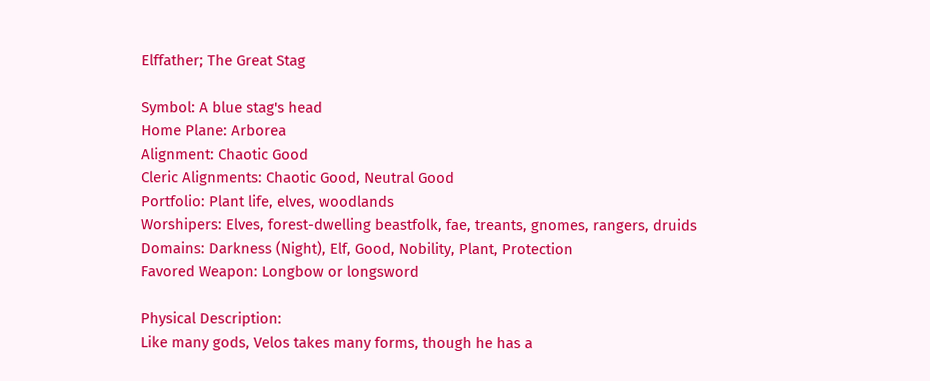Elffather; The Great Stag

Symbol: A blue stag's head
Home Plane: Arborea
Alignment: Chaotic Good
Cleric Alignments: Chaotic Good, Neutral Good
Portfolio: Plant life, elves, woodlands
Worshipers: Elves, forest-dwelling beastfolk, fae, treants, gnomes, rangers, druids
Domains: Darkness (Night), Elf, Good, Nobility, Plant, Protection
Favored Weapon: Longbow or longsword

Physical Description:
Like many gods, Velos takes many forms, though he has a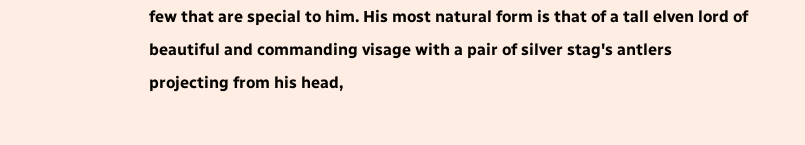few that are special to him. His most natural form is that of a tall elven lord of beautiful and commanding visage with a pair of silver stag's antlers projecting from his head,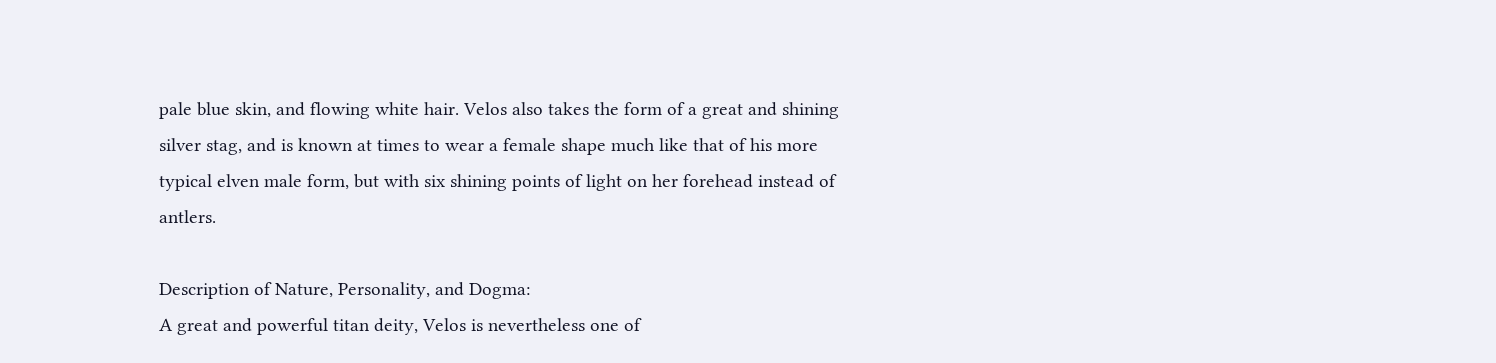pale blue skin, and flowing white hair. Velos also takes the form of a great and shining silver stag, and is known at times to wear a female shape much like that of his more typical elven male form, but with six shining points of light on her forehead instead of antlers.

Description of Nature, Personality, and Dogma:
A great and powerful titan deity, Velos is nevertheless one of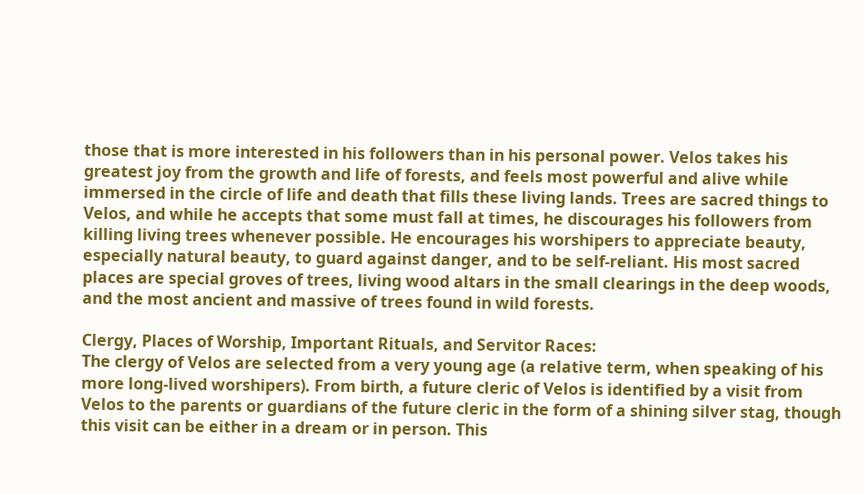those that is more interested in his followers than in his personal power. Velos takes his greatest joy from the growth and life of forests, and feels most powerful and alive while immersed in the circle of life and death that fills these living lands. Trees are sacred things to Velos, and while he accepts that some must fall at times, he discourages his followers from killing living trees whenever possible. He encourages his worshipers to appreciate beauty, especially natural beauty, to guard against danger, and to be self-reliant. His most sacred places are special groves of trees, living wood altars in the small clearings in the deep woods, and the most ancient and massive of trees found in wild forests.

Clergy, Places of Worship, Important Rituals, and Servitor Races:
The clergy of Velos are selected from a very young age (a relative term, when speaking of his more long-lived worshipers). From birth, a future cleric of Velos is identified by a visit from Velos to the parents or guardians of the future cleric in the form of a shining silver stag, though this visit can be either in a dream or in person. This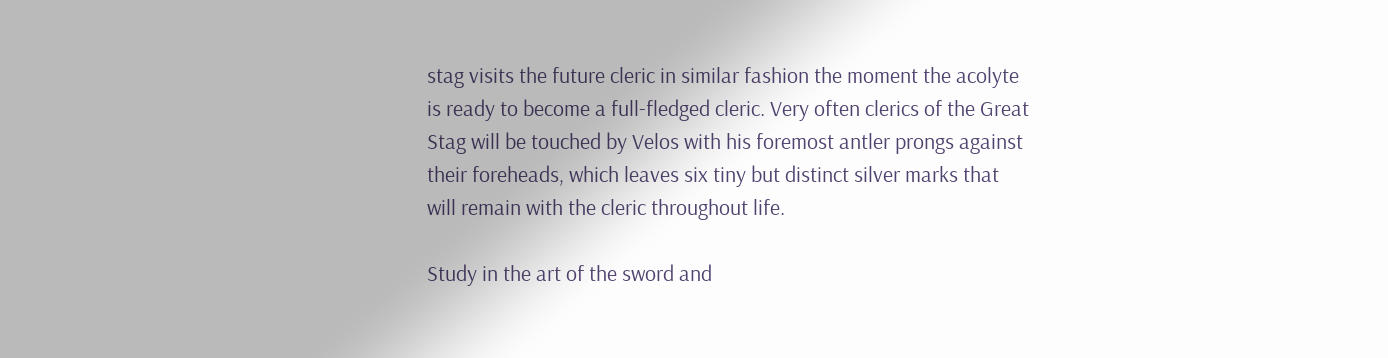stag visits the future cleric in similar fashion the moment the acolyte is ready to become a full-fledged cleric. Very often clerics of the Great Stag will be touched by Velos with his foremost antler prongs against their foreheads, which leaves six tiny but distinct silver marks that will remain with the cleric throughout life.

Study in the art of the sword and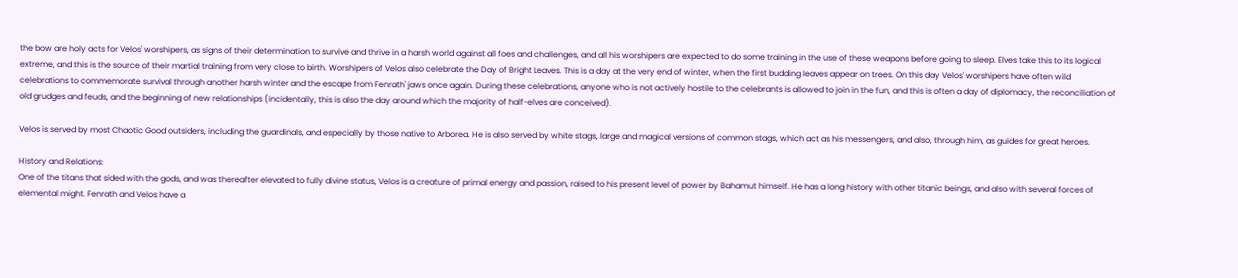the bow are holy acts for Velos' worshipers, as signs of their determination to survive and thrive in a harsh world against all foes and challenges, and all his worshipers are expected to do some training in the use of these weapons before going to sleep. Elves take this to its logical extreme, and this is the source of their martial training from very close to birth. Worshipers of Velos also celebrate the Day of Bright Leaves. This is a day at the very end of winter, when the first budding leaves appear on trees. On this day Velos' worshipers have often wild celebrations to commemorate survival through another harsh winter and the escape from Fenrath' jaws once again. During these celebrations, anyone who is not actively hostile to the celebrants is allowed to join in the fun, and this is often a day of diplomacy, the reconciliation of old grudges and feuds, and the beginning of new relationships (incidentally, this is also the day around which the majority of half-elves are conceived).

Velos is served by most Chaotic Good outsiders, including the guardinals, and especially by those native to Arborea. He is also served by white stags, large and magical versions of common stags, which act as his messengers, and also, through him, as guides for great heroes.

History and Relations:
One of the titans that sided with the gods, and was thereafter elevated to fully divine status, Velos is a creature of primal energy and passion, raised to his present level of power by Bahamut himself. He has a long history with other titanic beings, and also with several forces of elemental might. Fenrath and Velos have a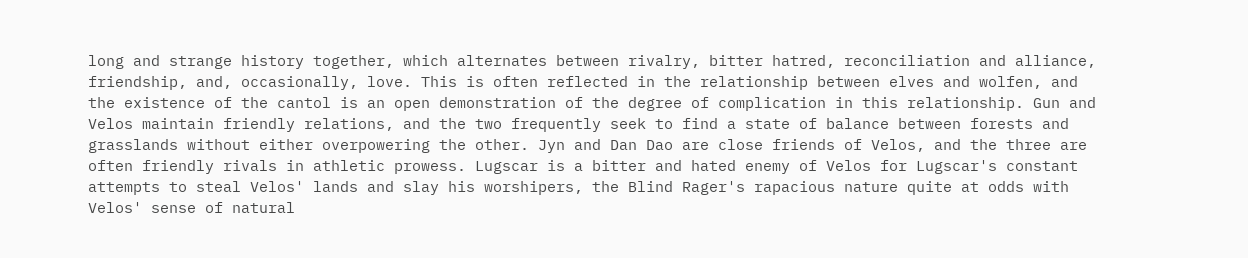long and strange history together, which alternates between rivalry, bitter hatred, reconciliation and alliance, friendship, and, occasionally, love. This is often reflected in the relationship between elves and wolfen, and the existence of the cantol is an open demonstration of the degree of complication in this relationship. Gun and Velos maintain friendly relations, and the two frequently seek to find a state of balance between forests and grasslands without either overpowering the other. Jyn and Dan Dao are close friends of Velos, and the three are often friendly rivals in athletic prowess. Lugscar is a bitter and hated enemy of Velos for Lugscar's constant attempts to steal Velos' lands and slay his worshipers, the Blind Rager's rapacious nature quite at odds with Velos' sense of natural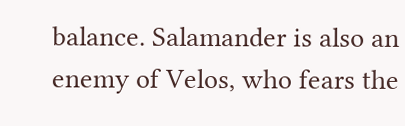balance. Salamander is also an enemy of Velos, who fears the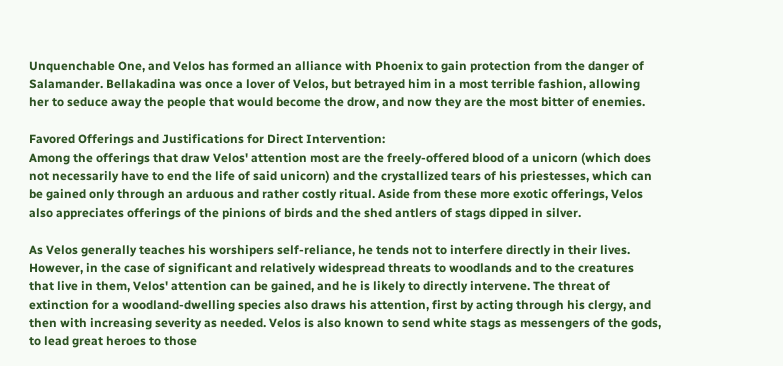Unquenchable One, and Velos has formed an alliance with Phoenix to gain protection from the danger of Salamander. Bellakadina was once a lover of Velos, but betrayed him in a most terrible fashion, allowing her to seduce away the people that would become the drow, and now they are the most bitter of enemies.

Favored Offerings and Justifications for Direct Intervention:
Among the offerings that draw Velos' attention most are the freely-offered blood of a unicorn (which does not necessarily have to end the life of said unicorn) and the crystallized tears of his priestesses, which can be gained only through an arduous and rather costly ritual. Aside from these more exotic offerings, Velos also appreciates offerings of the pinions of birds and the shed antlers of stags dipped in silver.

As Velos generally teaches his worshipers self-reliance, he tends not to interfere directly in their lives. However, in the case of significant and relatively widespread threats to woodlands and to the creatures that live in them, Velos' attention can be gained, and he is likely to directly intervene. The threat of extinction for a woodland-dwelling species also draws his attention, first by acting through his clergy, and then with increasing severity as needed. Velos is also known to send white stags as messengers of the gods, to lead great heroes to those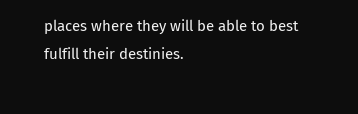places where they will be able to best fulfill their destinies.